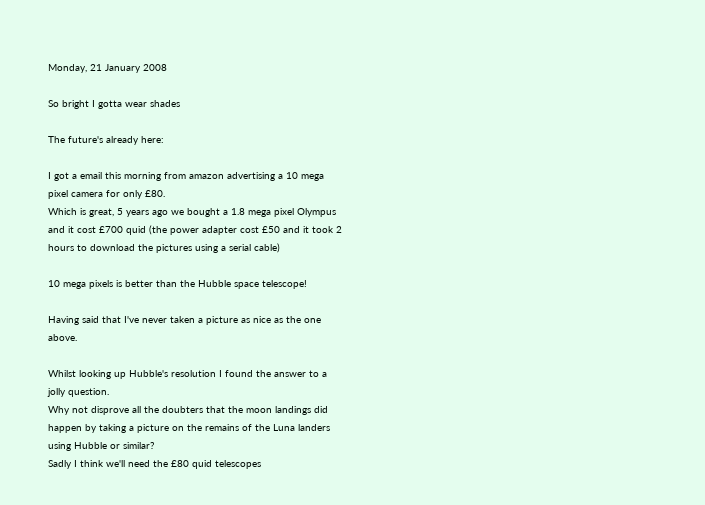Monday, 21 January 2008

So bright I gotta wear shades

The future's already here:

I got a email this morning from amazon advertising a 10 mega pixel camera for only £80.
Which is great, 5 years ago we bought a 1.8 mega pixel Olympus and it cost £700 quid (the power adapter cost £50 and it took 2 hours to download the pictures using a serial cable)

10 mega pixels is better than the Hubble space telescope!

Having said that I've never taken a picture as nice as the one above.

Whilst looking up Hubble's resolution I found the answer to a jolly question.
Why not disprove all the doubters that the moon landings did happen by taking a picture on the remains of the Luna landers using Hubble or similar?
Sadly I think we'll need the £80 quid telescopes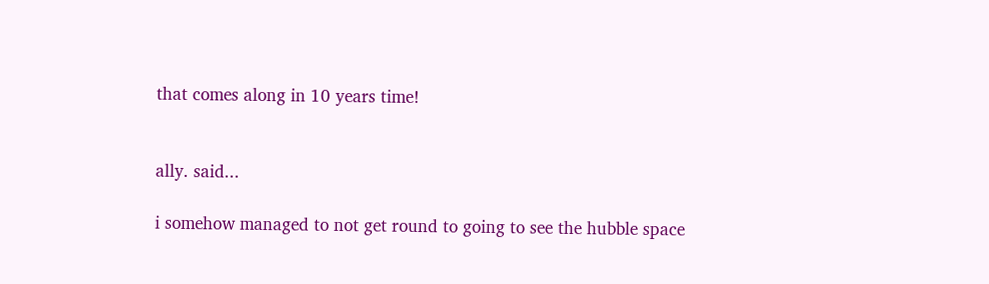that comes along in 10 years time!


ally. said...

i somehow managed to not get round to going to see the hubble space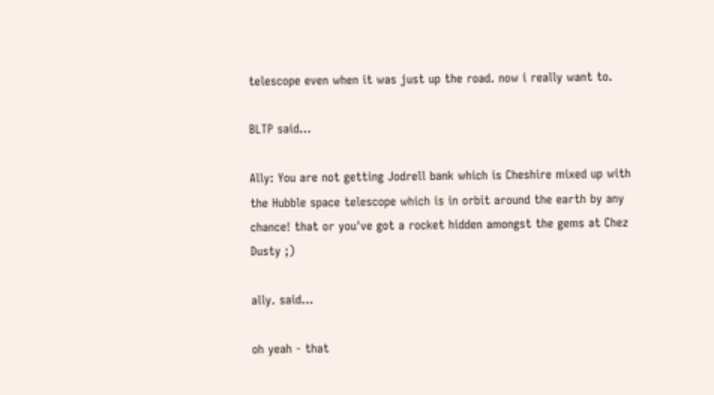telescope even when it was just up the road. now i really want to.

BLTP said...

Ally: You are not getting Jodrell bank which is Cheshire mixed up with the Hubble space telescope which is in orbit around the earth by any chance! that or you've got a rocket hidden amongst the gems at Chez Dusty ;)

ally. said...

oh yeah - that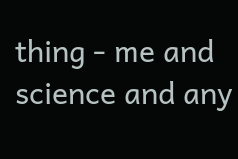thing - me and science and any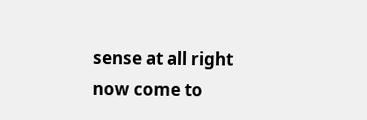sense at all right now come to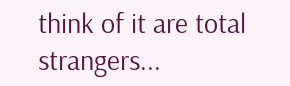think of it are total strangers...